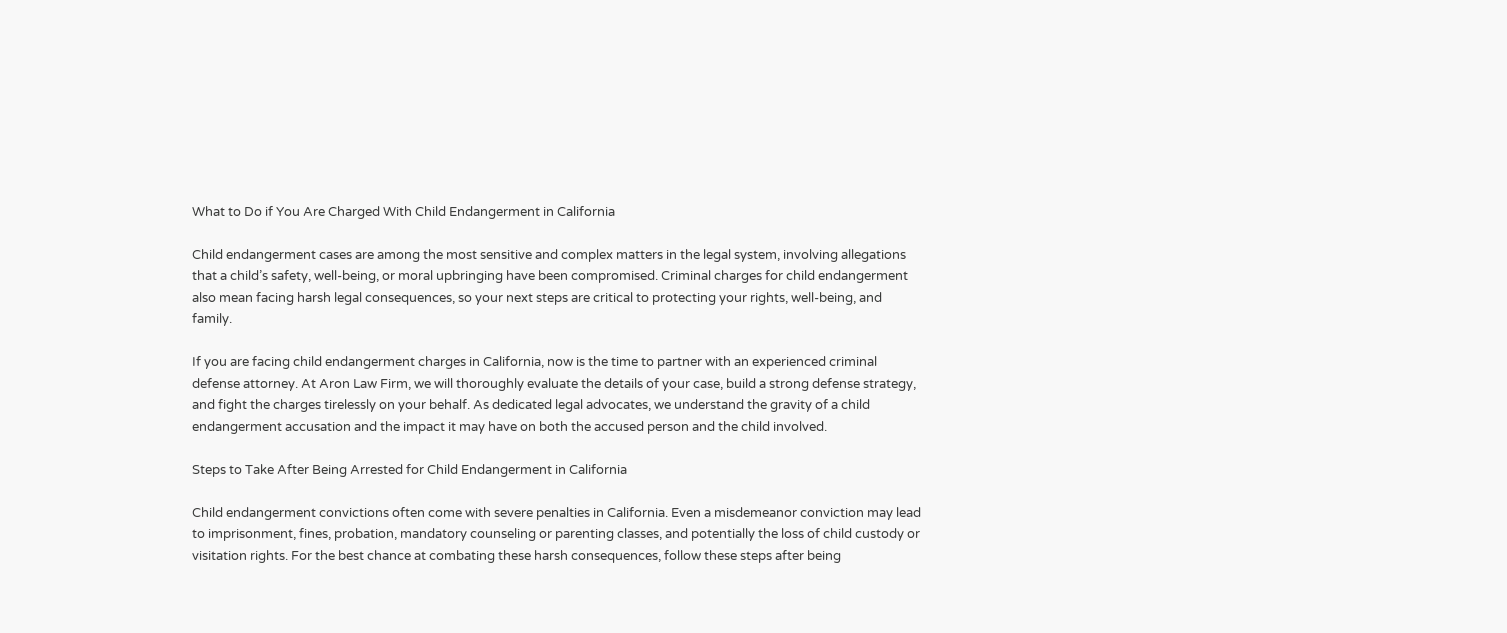What to Do if You Are Charged With Child Endangerment in California

Child endangerment cases are among the most sensitive and complex matters in the legal system, involving allegations that a child’s safety, well-being, or moral upbringing have been compromised. Criminal charges for child endangerment also mean facing harsh legal consequences, so your next steps are critical to protecting your rights, well-being, and family.

If you are facing child endangerment charges in California, now is the time to partner with an experienced criminal defense attorney. At Aron Law Firm, we will thoroughly evaluate the details of your case, build a strong defense strategy, and fight the charges tirelessly on your behalf. As dedicated legal advocates, we understand the gravity of a child endangerment accusation and the impact it may have on both the accused person and the child involved.

Steps to Take After Being Arrested for Child Endangerment in California

Child endangerment convictions often come with severe penalties in California. Even a misdemeanor conviction may lead to imprisonment, fines, probation, mandatory counseling or parenting classes, and potentially the loss of child custody or visitation rights. For the best chance at combating these harsh consequences, follow these steps after being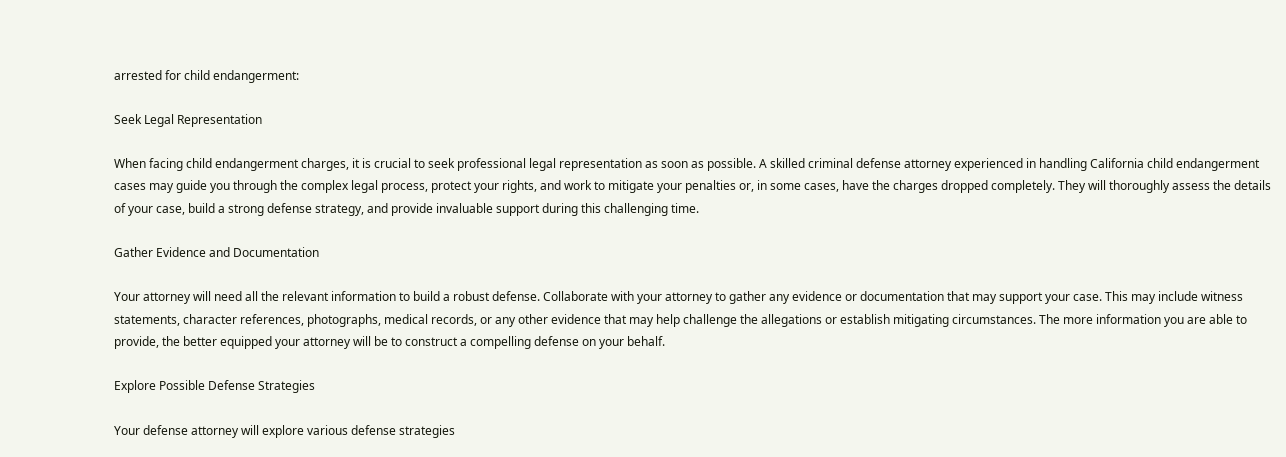arrested for child endangerment:

Seek Legal Representation

When facing child endangerment charges, it is crucial to seek professional legal representation as soon as possible. A skilled criminal defense attorney experienced in handling California child endangerment cases may guide you through the complex legal process, protect your rights, and work to mitigate your penalties or, in some cases, have the charges dropped completely. They will thoroughly assess the details of your case, build a strong defense strategy, and provide invaluable support during this challenging time.

Gather Evidence and Documentation

Your attorney will need all the relevant information to build a robust defense. Collaborate with your attorney to gather any evidence or documentation that may support your case. This may include witness statements, character references, photographs, medical records, or any other evidence that may help challenge the allegations or establish mitigating circumstances. The more information you are able to provide, the better equipped your attorney will be to construct a compelling defense on your behalf.

Explore Possible Defense Strategies

Your defense attorney will explore various defense strategies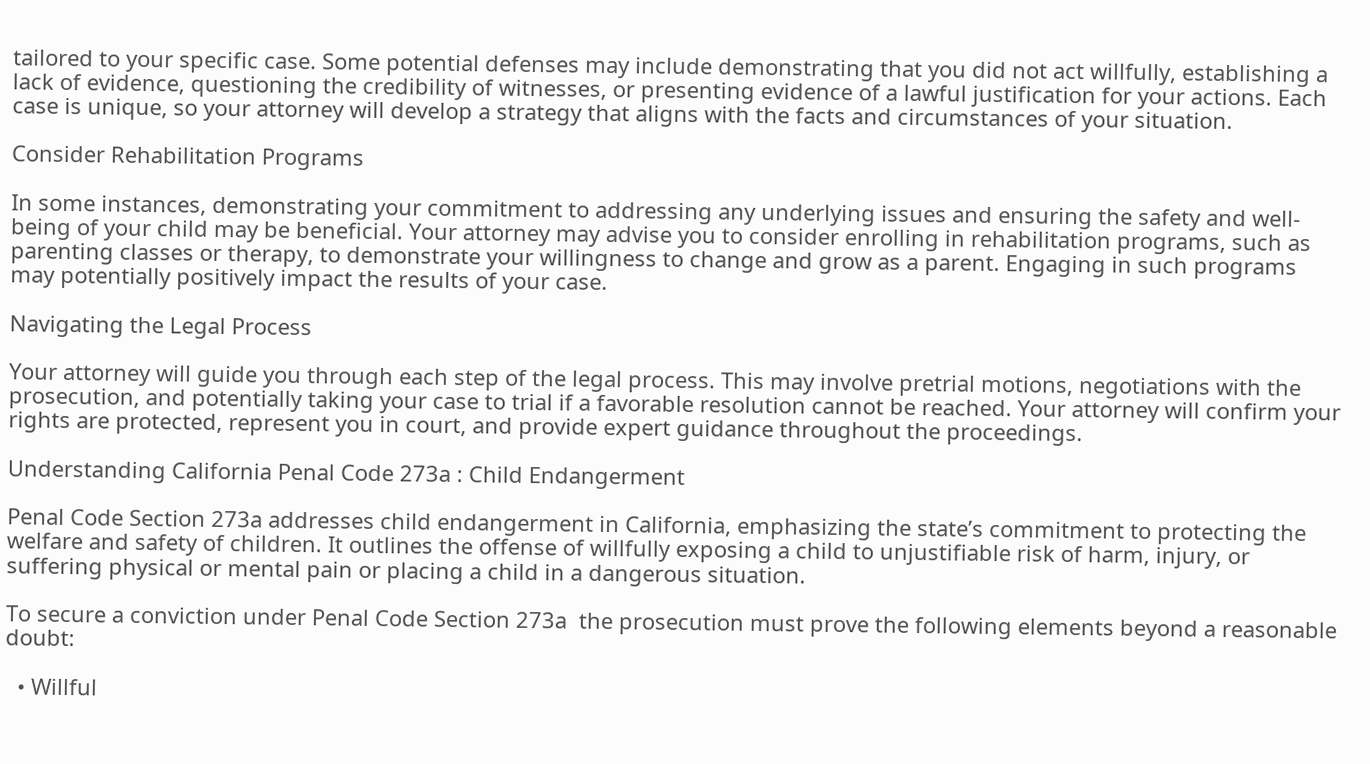tailored to your specific case. Some potential defenses may include demonstrating that you did not act willfully, establishing a lack of evidence, questioning the credibility of witnesses, or presenting evidence of a lawful justification for your actions. Each case is unique, so your attorney will develop a strategy that aligns with the facts and circumstances of your situation.

Consider Rehabilitation Programs

In some instances, demonstrating your commitment to addressing any underlying issues and ensuring the safety and well-being of your child may be beneficial. Your attorney may advise you to consider enrolling in rehabilitation programs, such as parenting classes or therapy, to demonstrate your willingness to change and grow as a parent. Engaging in such programs may potentially positively impact the results of your case.

Navigating the Legal Process

Your attorney will guide you through each step of the legal process. This may involve pretrial motions, negotiations with the prosecution, and potentially taking your case to trial if a favorable resolution cannot be reached. Your attorney will confirm your rights are protected, represent you in court, and provide expert guidance throughout the proceedings.

Understanding California Penal Code 273a : Child Endangerment

Penal Code Section 273a addresses child endangerment in California, emphasizing the state’s commitment to protecting the welfare and safety of children. It outlines the offense of willfully exposing a child to unjustifiable risk of harm, injury, or suffering physical or mental pain or placing a child in a dangerous situation.

To secure a conviction under Penal Code Section 273a  the prosecution must prove the following elements beyond a reasonable doubt:

  • Willful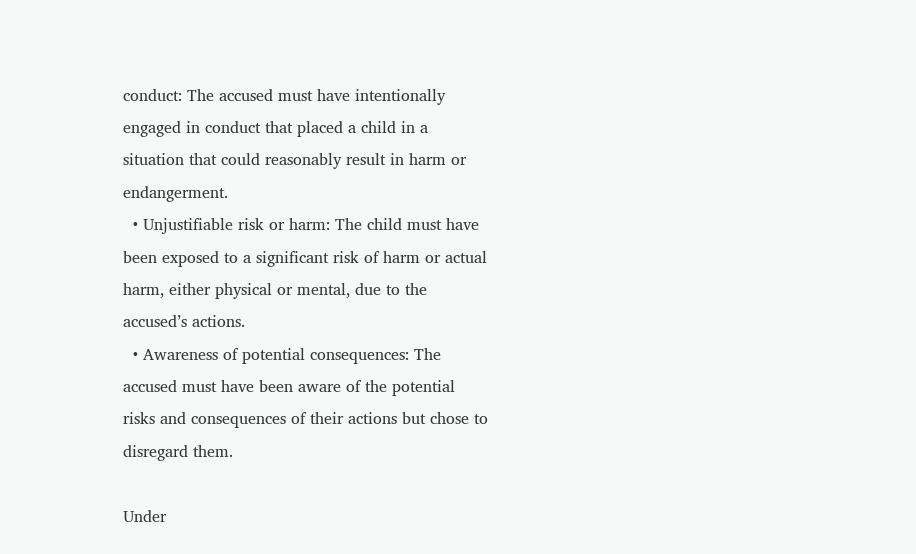conduct: The accused must have intentionally engaged in conduct that placed a child in a situation that could reasonably result in harm or endangerment.
  • Unjustifiable risk or harm: The child must have been exposed to a significant risk of harm or actual harm, either physical or mental, due to the accused’s actions.
  • Awareness of potential consequences: The accused must have been aware of the potential risks and consequences of their actions but chose to disregard them.

Under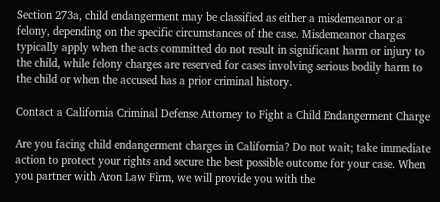Section 273a, child endangerment may be classified as either a misdemeanor or a felony, depending on the specific circumstances of the case. Misdemeanor charges typically apply when the acts committed do not result in significant harm or injury to the child, while felony charges are reserved for cases involving serious bodily harm to the child or when the accused has a prior criminal history.

Contact a California Criminal Defense Attorney to Fight a Child Endangerment Charge

Are you facing child endangerment charges in California? Do not wait; take immediate action to protect your rights and secure the best possible outcome for your case. When you partner with Aron Law Firm, we will provide you with the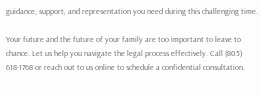guidance, support, and representation you need during this challenging time.

Your future and the future of your family are too important to leave to chance. Let us help you navigate the legal process effectively. Call (805) 618-1768 or reach out to us online to schedule a confidential consultation.